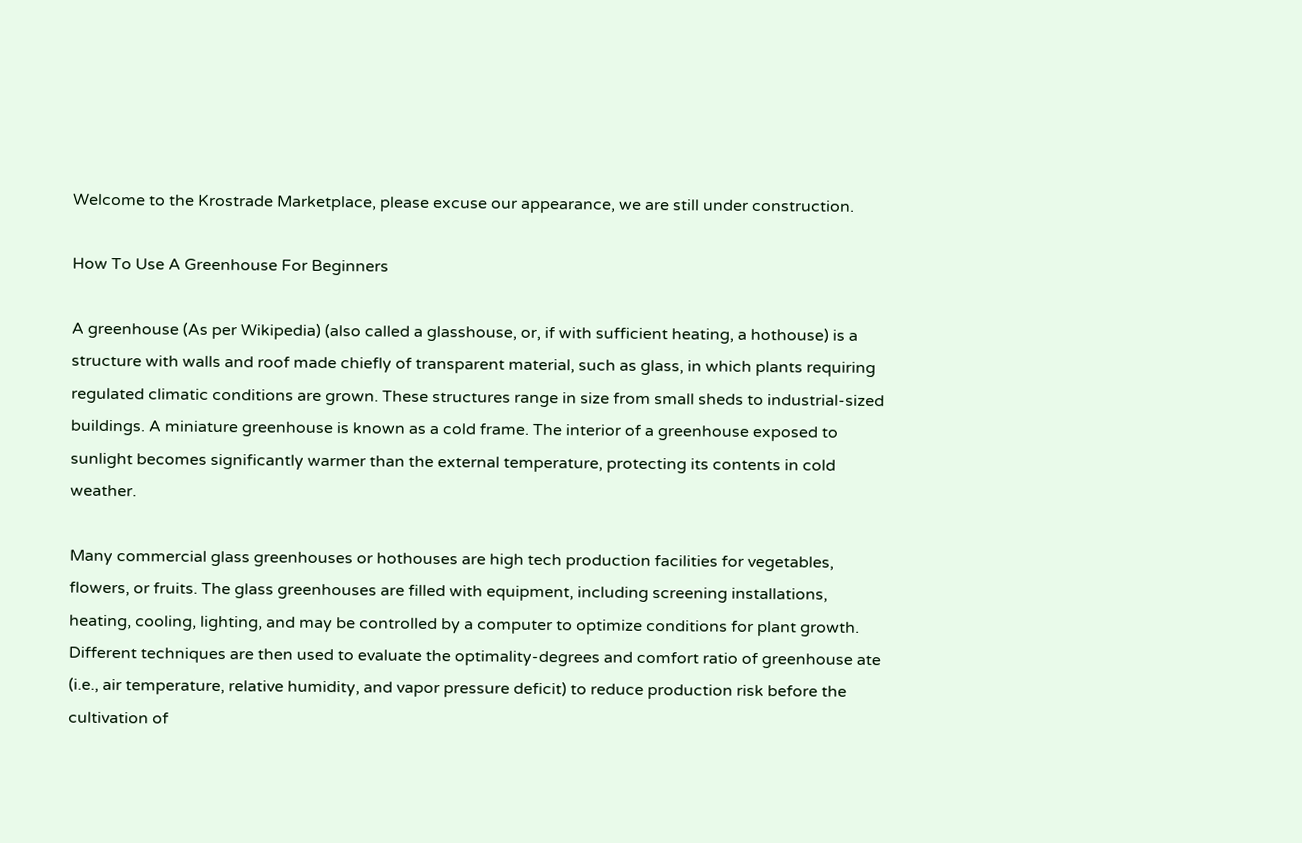Welcome to the Krostrade Marketplace, please excuse our appearance, we are still under construction.

How To Use A Greenhouse For Beginners

A greenhouse (As per Wikipedia) (also called a glasshouse, or, if with sufficient heating, a hothouse) is a structure with walls and roof made chiefly of transparent material, such as glass, in which plants requiring regulated climatic conditions are grown. These structures range in size from small sheds to industrial-sized buildings. A miniature greenhouse is known as a cold frame. The interior of a greenhouse exposed to sunlight becomes significantly warmer than the external temperature, protecting its contents in cold weather.

Many commercial glass greenhouses or hothouses are high tech production facilities for vegetables, flowers, or fruits. The glass greenhouses are filled with equipment, including screening installations, heating, cooling, lighting, and may be controlled by a computer to optimize conditions for plant growth. Different techniques are then used to evaluate the optimality-degrees and comfort ratio of greenhouse ate (i.e., air temperature, relative humidity, and vapor pressure deficit) to reduce production risk before the cultivation of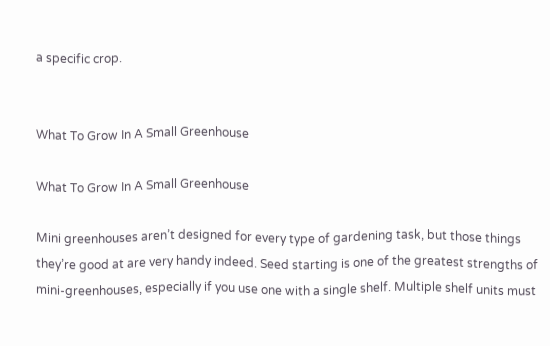a specific crop.


What To Grow In A Small Greenhouse

What To Grow In A Small Greenhouse

Mini greenhouses aren’t designed for every type of gardening task, but those things they’re good at are very handy indeed. Seed starting is one of the greatest strengths of mini-greenhouses, especially if you use one with a single shelf. Multiple shelf units must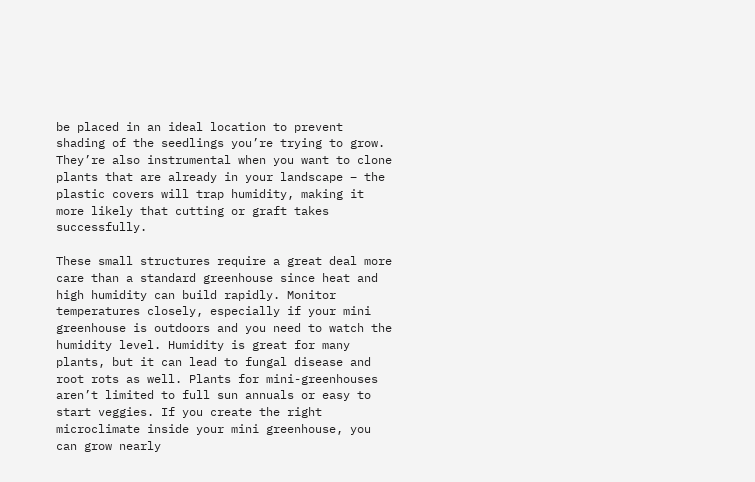be placed in an ideal location to prevent shading of the seedlings you’re trying to grow. They’re also instrumental when you want to clone plants that are already in your landscape – the plastic covers will trap humidity, making it more likely that cutting or graft takes successfully.

These small structures require a great deal more care than a standard greenhouse since heat and high humidity can build rapidly. Monitor temperatures closely, especially if your mini greenhouse is outdoors and you need to watch the humidity level. Humidity is great for many plants, but it can lead to fungal disease and root rots as well. Plants for mini-greenhouses aren’t limited to full sun annuals or easy to start veggies. If you create the right microclimate inside your mini greenhouse, you can grow nearly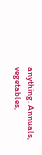anything. Annuals, vegetables,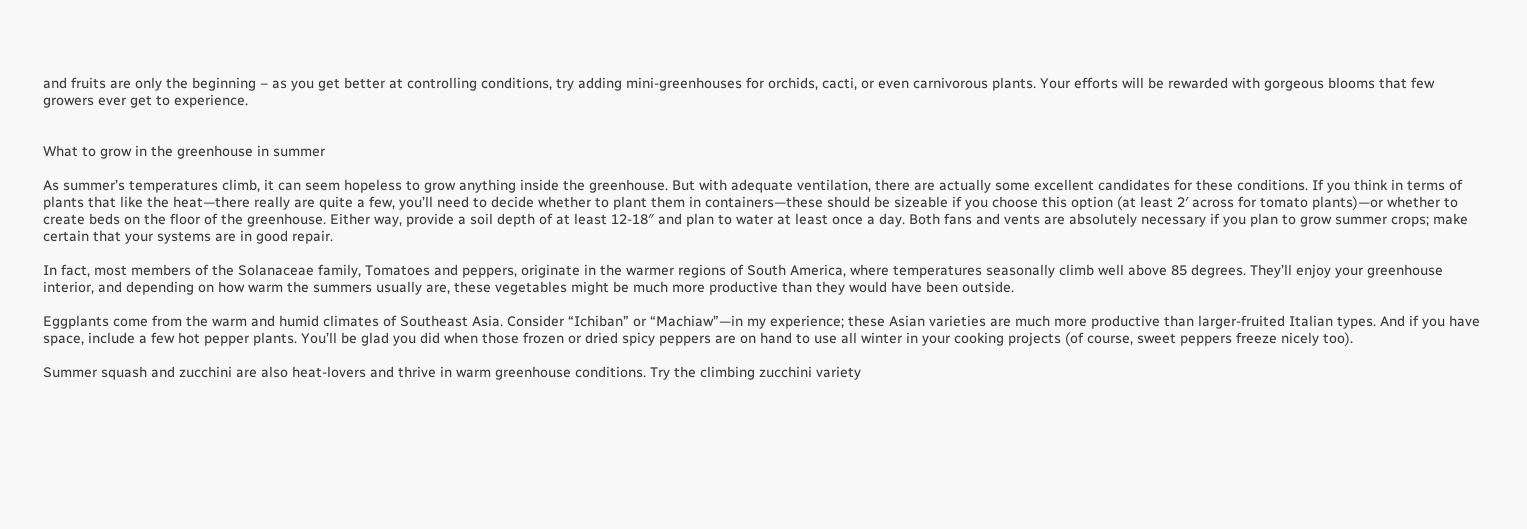and fruits are only the beginning – as you get better at controlling conditions, try adding mini-greenhouses for orchids, cacti, or even carnivorous plants. Your efforts will be rewarded with gorgeous blooms that few growers ever get to experience.


What to grow in the greenhouse in summer

As summer’s temperatures climb, it can seem hopeless to grow anything inside the greenhouse. But with adequate ventilation, there are actually some excellent candidates for these conditions. If you think in terms of plants that like the heat—there really are quite a few, you’ll need to decide whether to plant them in containers—these should be sizeable if you choose this option (at least 2′ across for tomato plants)—or whether to create beds on the floor of the greenhouse. Either way, provide a soil depth of at least 12-18″ and plan to water at least once a day. Both fans and vents are absolutely necessary if you plan to grow summer crops; make certain that your systems are in good repair.

In fact, most members of the Solanaceae family, Tomatoes and peppers, originate in the warmer regions of South America, where temperatures seasonally climb well above 85 degrees. They’ll enjoy your greenhouse interior, and depending on how warm the summers usually are, these vegetables might be much more productive than they would have been outside.

Eggplants come from the warm and humid climates of Southeast Asia. Consider “Ichiban” or “Machiaw”—in my experience; these Asian varieties are much more productive than larger-fruited Italian types. And if you have space, include a few hot pepper plants. You’ll be glad you did when those frozen or dried spicy peppers are on hand to use all winter in your cooking projects (of course, sweet peppers freeze nicely too).

Summer squash and zucchini are also heat-lovers and thrive in warm greenhouse conditions. Try the climbing zucchini variety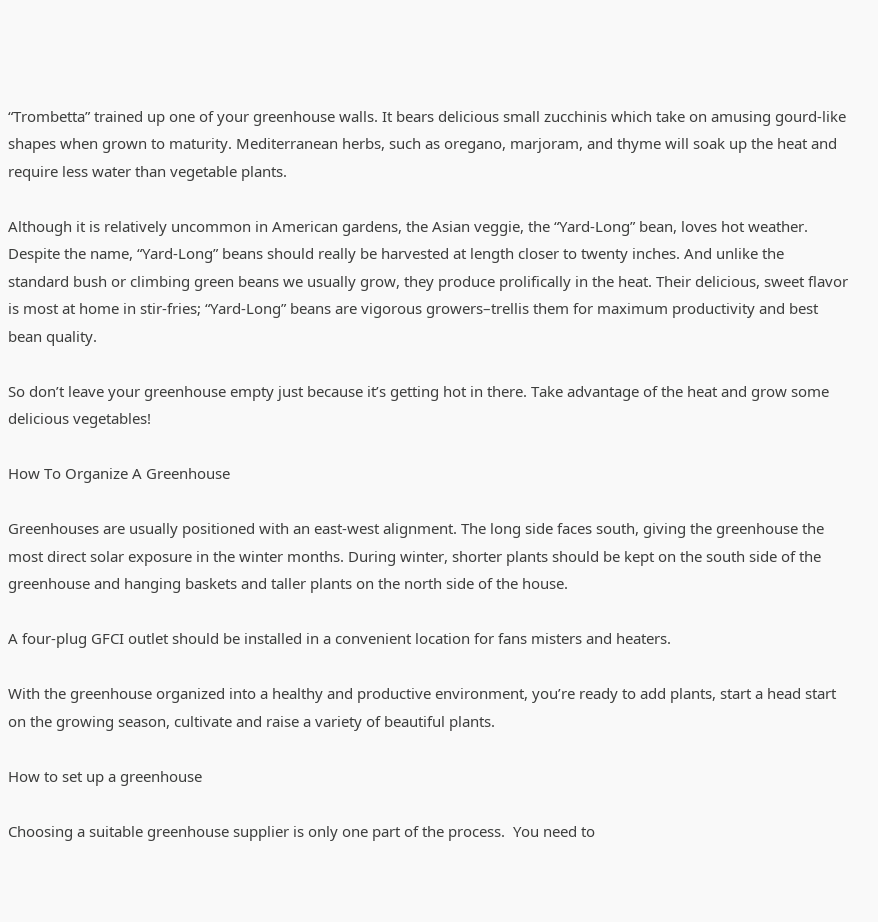“Trombetta” trained up one of your greenhouse walls. It bears delicious small zucchinis which take on amusing gourd-like shapes when grown to maturity. Mediterranean herbs, such as oregano, marjoram, and thyme will soak up the heat and require less water than vegetable plants.

Although it is relatively uncommon in American gardens, the Asian veggie, the “Yard-Long” bean, loves hot weather. Despite the name, “Yard-Long” beans should really be harvested at length closer to twenty inches. And unlike the standard bush or climbing green beans we usually grow, they produce prolifically in the heat. Their delicious, sweet flavor is most at home in stir-fries; “Yard-Long” beans are vigorous growers–trellis them for maximum productivity and best bean quality.

So don’t leave your greenhouse empty just because it’s getting hot in there. Take advantage of the heat and grow some delicious vegetables!

How To Organize A Greenhouse

Greenhouses are usually positioned with an east-west alignment. The long side faces south, giving the greenhouse the most direct solar exposure in the winter months. During winter, shorter plants should be kept on the south side of the greenhouse and hanging baskets and taller plants on the north side of the house.

A four-plug GFCI outlet should be installed in a convenient location for fans misters and heaters.

With the greenhouse organized into a healthy and productive environment, you’re ready to add plants, start a head start on the growing season, cultivate and raise a variety of beautiful plants.

How to set up a greenhouse

Choosing a suitable greenhouse supplier is only one part of the process.  You need to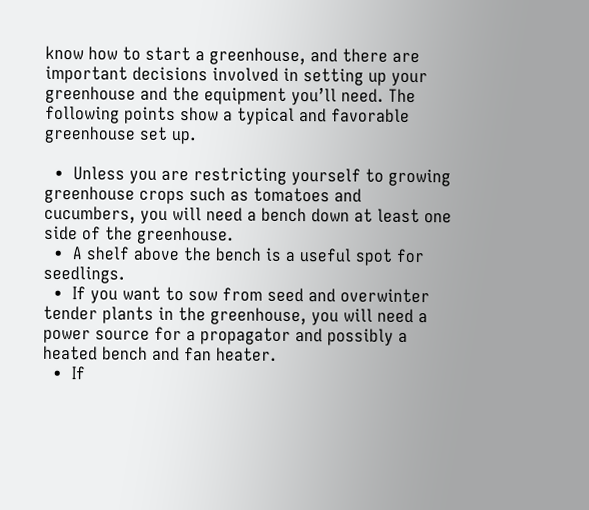know how to start a greenhouse, and there are important decisions involved in setting up your greenhouse and the equipment you’ll need. The following points show a typical and favorable greenhouse set up.

  •  Unless you are restricting yourself to growing greenhouse crops such as tomatoes and cucumbers, you will need a bench down at least one side of the greenhouse.
  •  A shelf above the bench is a useful spot for seedlings.
  •  If you want to sow from seed and overwinter tender plants in the greenhouse, you will need a power source for a propagator and possibly a heated bench and fan heater.
  •  If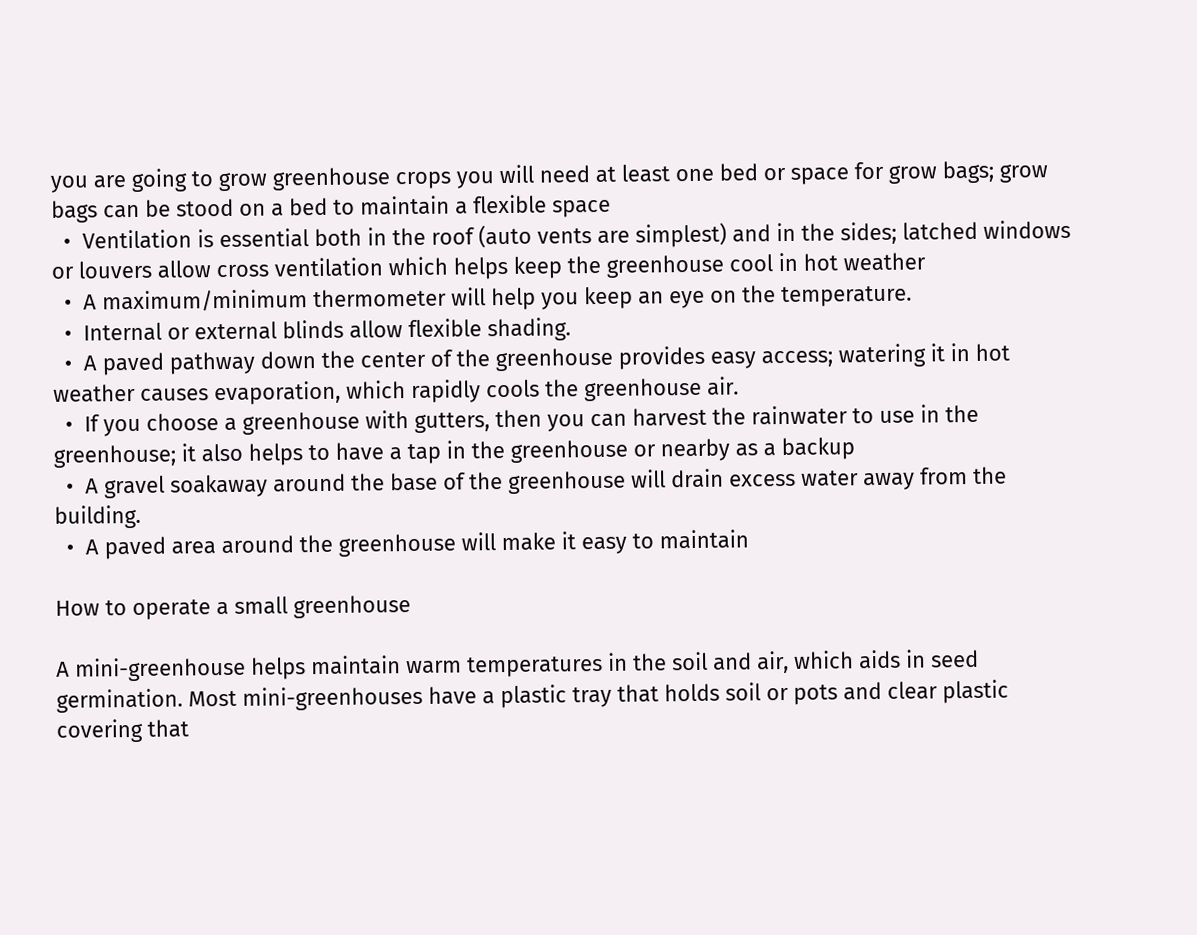you are going to grow greenhouse crops you will need at least one bed or space for grow bags; grow bags can be stood on a bed to maintain a flexible space
  •  Ventilation is essential both in the roof (auto vents are simplest) and in the sides; latched windows or louvers allow cross ventilation which helps keep the greenhouse cool in hot weather
  •  A maximum/minimum thermometer will help you keep an eye on the temperature.
  •  Internal or external blinds allow flexible shading.
  •  A paved pathway down the center of the greenhouse provides easy access; watering it in hot weather causes evaporation, which rapidly cools the greenhouse air.
  •  If you choose a greenhouse with gutters, then you can harvest the rainwater to use in the greenhouse; it also helps to have a tap in the greenhouse or nearby as a backup
  •  A gravel soakaway around the base of the greenhouse will drain excess water away from the building.
  •  A paved area around the greenhouse will make it easy to maintain

How to operate a small greenhouse

A mini-greenhouse helps maintain warm temperatures in the soil and air, which aids in seed germination. Most mini-greenhouses have a plastic tray that holds soil or pots and clear plastic covering that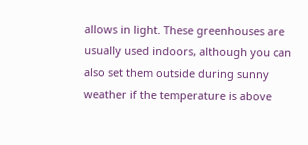allows in light. These greenhouses are usually used indoors, although you can also set them outside during sunny weather if the temperature is above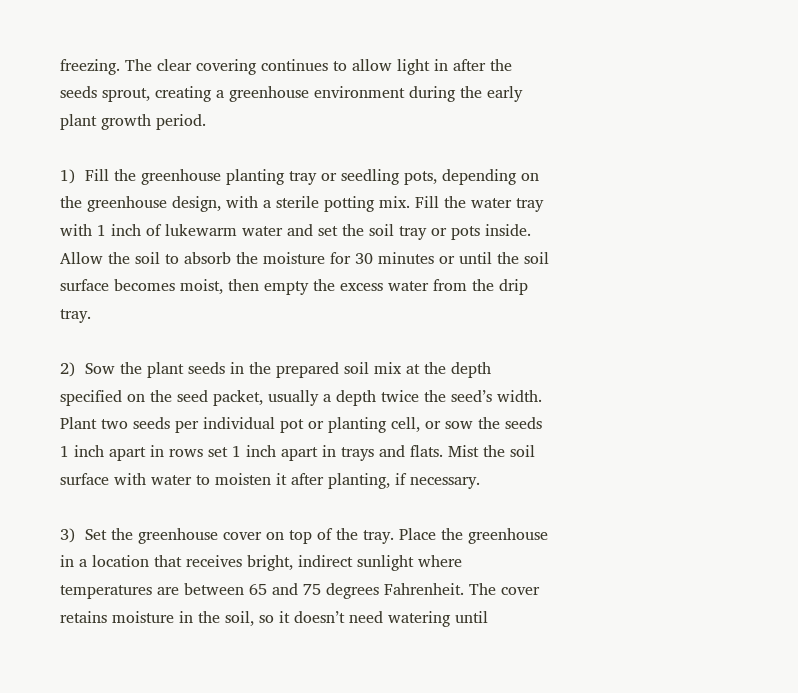freezing. The clear covering continues to allow light in after the seeds sprout, creating a greenhouse environment during the early plant growth period.

1)  Fill the greenhouse planting tray or seedling pots, depending on the greenhouse design, with a sterile potting mix. Fill the water tray with 1 inch of lukewarm water and set the soil tray or pots inside. Allow the soil to absorb the moisture for 30 minutes or until the soil surface becomes moist, then empty the excess water from the drip tray.

2)  Sow the plant seeds in the prepared soil mix at the depth specified on the seed packet, usually a depth twice the seed’s width. Plant two seeds per individual pot or planting cell, or sow the seeds 1 inch apart in rows set 1 inch apart in trays and flats. Mist the soil surface with water to moisten it after planting, if necessary.

3)  Set the greenhouse cover on top of the tray. Place the greenhouse in a location that receives bright, indirect sunlight where temperatures are between 65 and 75 degrees Fahrenheit. The cover retains moisture in the soil, so it doesn’t need watering until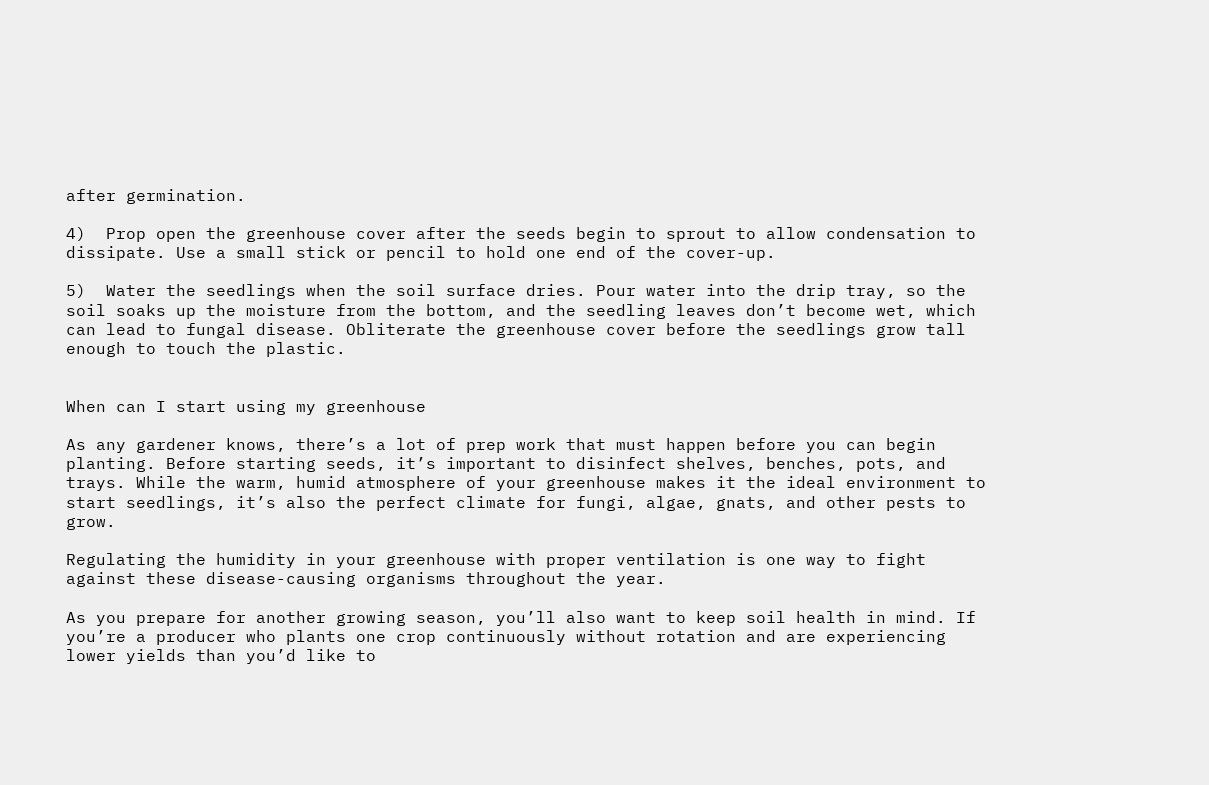after germination.

4)  Prop open the greenhouse cover after the seeds begin to sprout to allow condensation to dissipate. Use a small stick or pencil to hold one end of the cover-up.

5)  Water the seedlings when the soil surface dries. Pour water into the drip tray, so the soil soaks up the moisture from the bottom, and the seedling leaves don’t become wet, which can lead to fungal disease. Obliterate the greenhouse cover before the seedlings grow tall enough to touch the plastic.


When can I start using my greenhouse

As any gardener knows, there’s a lot of prep work that must happen before you can begin planting. Before starting seeds, it’s important to disinfect shelves, benches, pots, and trays. While the warm, humid atmosphere of your greenhouse makes it the ideal environment to start seedlings, it’s also the perfect climate for fungi, algae, gnats, and other pests to grow.

Regulating the humidity in your greenhouse with proper ventilation is one way to fight against these disease-causing organisms throughout the year.

As you prepare for another growing season, you’ll also want to keep soil health in mind. If you’re a producer who plants one crop continuously without rotation and are experiencing lower yields than you’d like to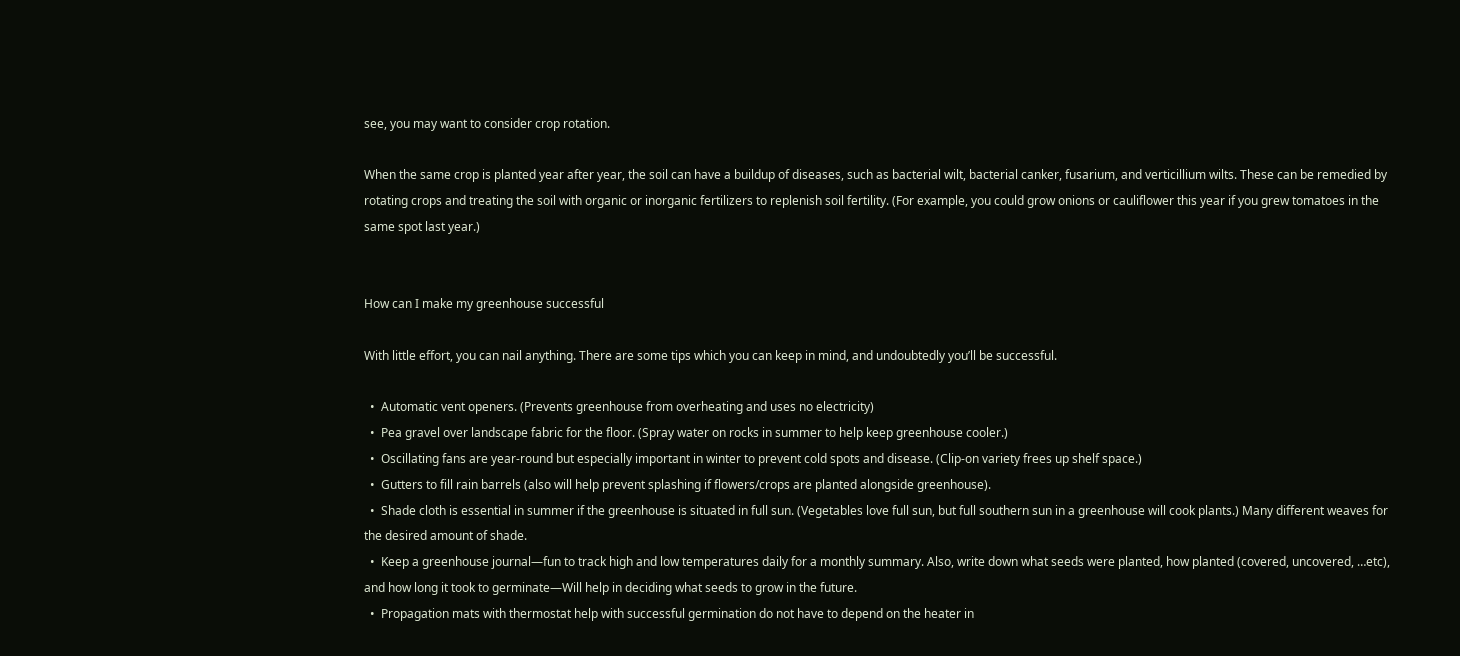see, you may want to consider crop rotation.

When the same crop is planted year after year, the soil can have a buildup of diseases, such as bacterial wilt, bacterial canker, fusarium, and verticillium wilts. These can be remedied by rotating crops and treating the soil with organic or inorganic fertilizers to replenish soil fertility. (For example, you could grow onions or cauliflower this year if you grew tomatoes in the same spot last year.)


How can I make my greenhouse successful

With little effort, you can nail anything. There are some tips which you can keep in mind, and undoubtedly you’ll be successful.

  •  Automatic vent openers. (Prevents greenhouse from overheating and uses no electricity)
  •  Pea gravel over landscape fabric for the floor. (Spray water on rocks in summer to help keep greenhouse cooler.)
  •  Oscillating fans are year-round but especially important in winter to prevent cold spots and disease. (Clip-on variety frees up shelf space.)
  •  Gutters to fill rain barrels (also will help prevent splashing if flowers/crops are planted alongside greenhouse).
  •  Shade cloth is essential in summer if the greenhouse is situated in full sun. (Vegetables love full sun, but full southern sun in a greenhouse will cook plants.) Many different weaves for the desired amount of shade.
  •  Keep a greenhouse journal—fun to track high and low temperatures daily for a monthly summary. Also, write down what seeds were planted, how planted (covered, uncovered, …etc), and how long it took to germinate—Will help in deciding what seeds to grow in the future.
  •  Propagation mats with thermostat help with successful germination do not have to depend on the heater in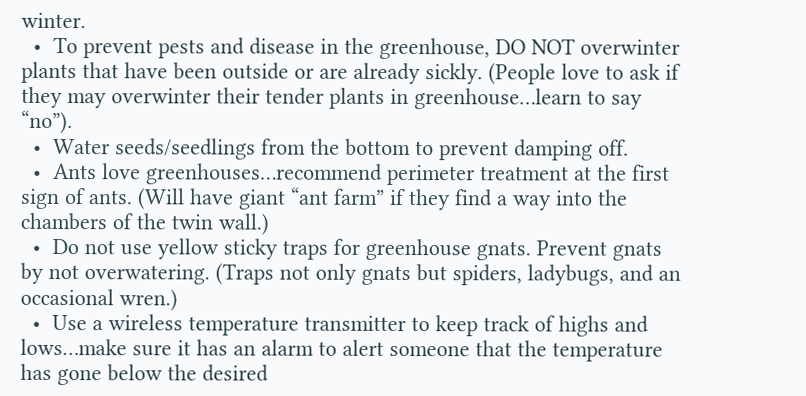winter.
  •  To prevent pests and disease in the greenhouse, DO NOT overwinter plants that have been outside or are already sickly. (People love to ask if they may overwinter their tender plants in greenhouse…learn to say “no”).
  •  Water seeds/seedlings from the bottom to prevent damping off.
  •  Ants love greenhouses…recommend perimeter treatment at the first sign of ants. (Will have giant “ant farm” if they find a way into the chambers of the twin wall.)
  •  Do not use yellow sticky traps for greenhouse gnats. Prevent gnats by not overwatering. (Traps not only gnats but spiders, ladybugs, and an occasional wren.)
  •  Use a wireless temperature transmitter to keep track of highs and lows…make sure it has an alarm to alert someone that the temperature has gone below the desired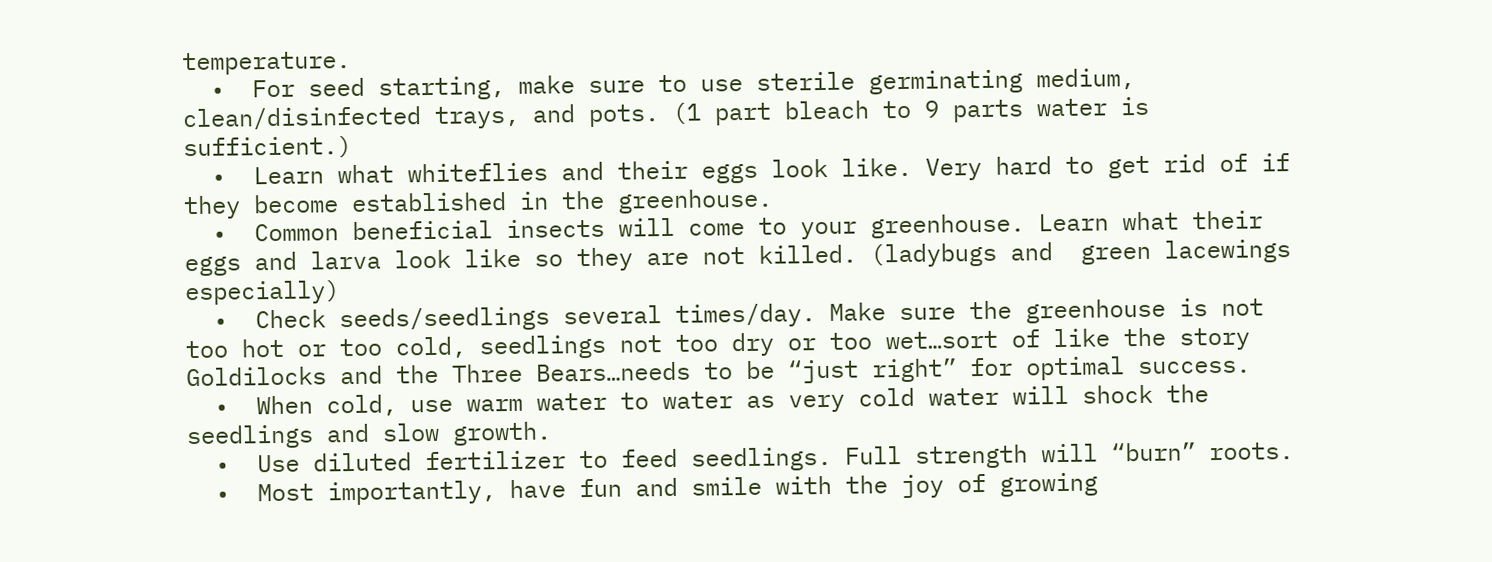temperature.
  •  For seed starting, make sure to use sterile germinating medium, clean/disinfected trays, and pots. (1 part bleach to 9 parts water is sufficient.)
  •  Learn what whiteflies and their eggs look like. Very hard to get rid of if they become established in the greenhouse.
  •  Common beneficial insects will come to your greenhouse. Learn what their eggs and larva look like so they are not killed. (ladybugs and  green lacewings especially)
  •  Check seeds/seedlings several times/day. Make sure the greenhouse is not too hot or too cold, seedlings not too dry or too wet…sort of like the story Goldilocks and the Three Bears…needs to be “just right” for optimal success.
  •  When cold, use warm water to water as very cold water will shock the seedlings and slow growth.
  •  Use diluted fertilizer to feed seedlings. Full strength will “burn” roots.
  •  Most importantly, have fun and smile with the joy of growing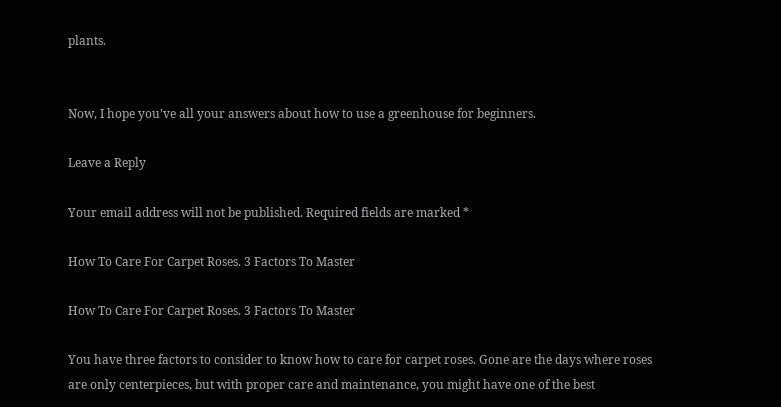plants.


Now, I hope you’ve all your answers about how to use a greenhouse for beginners.

Leave a Reply

Your email address will not be published. Required fields are marked *

How To Care For Carpet Roses. 3 Factors To Master

How To Care For Carpet Roses. 3 Factors To Master

You have three factors to consider to know how to care for carpet roses. Gone are the days where roses are only centerpieces, but with proper care and maintenance, you might have one of the best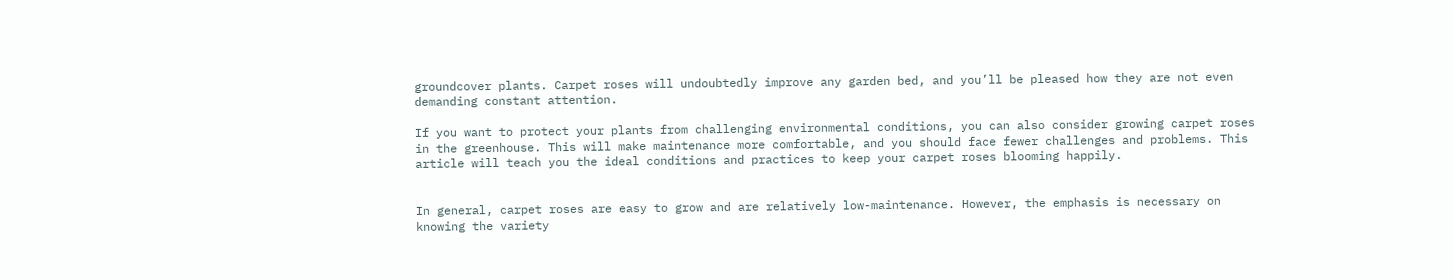groundcover plants. Carpet roses will undoubtedly improve any garden bed, and you’ll be pleased how they are not even demanding constant attention.

If you want to protect your plants from challenging environmental conditions, you can also consider growing carpet roses in the greenhouse. This will make maintenance more comfortable, and you should face fewer challenges and problems. This article will teach you the ideal conditions and practices to keep your carpet roses blooming happily.


In general, carpet roses are easy to grow and are relatively low-maintenance. However, the emphasis is necessary on knowing the variety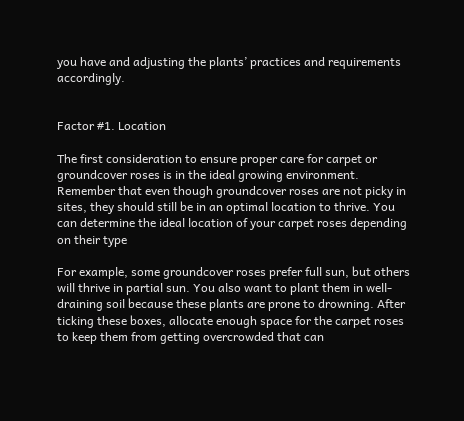you have and adjusting the plants’ practices and requirements accordingly.


Factor #1. Location

The first consideration to ensure proper care for carpet or groundcover roses is in the ideal growing environment. Remember that even though groundcover roses are not picky in sites, they should still be in an optimal location to thrive. You can determine the ideal location of your carpet roses depending on their type

For example, some groundcover roses prefer full sun, but others will thrive in partial sun. You also want to plant them in well-draining soil because these plants are prone to drowning. After ticking these boxes, allocate enough space for the carpet roses to keep them from getting overcrowded that can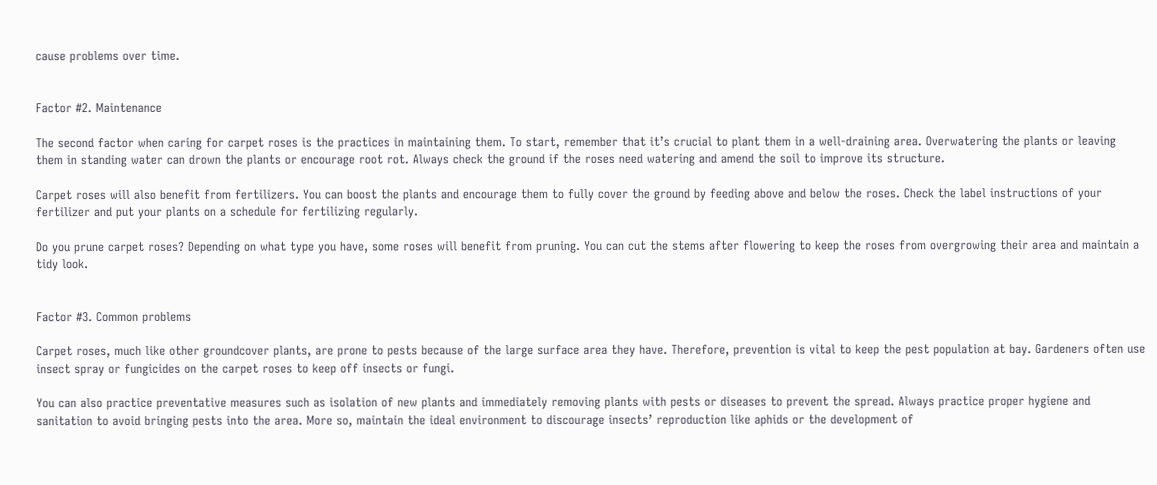cause problems over time.


Factor #2. Maintenance

The second factor when caring for carpet roses is the practices in maintaining them. To start, remember that it’s crucial to plant them in a well-draining area. Overwatering the plants or leaving them in standing water can drown the plants or encourage root rot. Always check the ground if the roses need watering and amend the soil to improve its structure.

Carpet roses will also benefit from fertilizers. You can boost the plants and encourage them to fully cover the ground by feeding above and below the roses. Check the label instructions of your fertilizer and put your plants on a schedule for fertilizing regularly.

Do you prune carpet roses? Depending on what type you have, some roses will benefit from pruning. You can cut the stems after flowering to keep the roses from overgrowing their area and maintain a tidy look.


Factor #3. Common problems

Carpet roses, much like other groundcover plants, are prone to pests because of the large surface area they have. Therefore, prevention is vital to keep the pest population at bay. Gardeners often use insect spray or fungicides on the carpet roses to keep off insects or fungi.

You can also practice preventative measures such as isolation of new plants and immediately removing plants with pests or diseases to prevent the spread. Always practice proper hygiene and sanitation to avoid bringing pests into the area. More so, maintain the ideal environment to discourage insects’ reproduction like aphids or the development of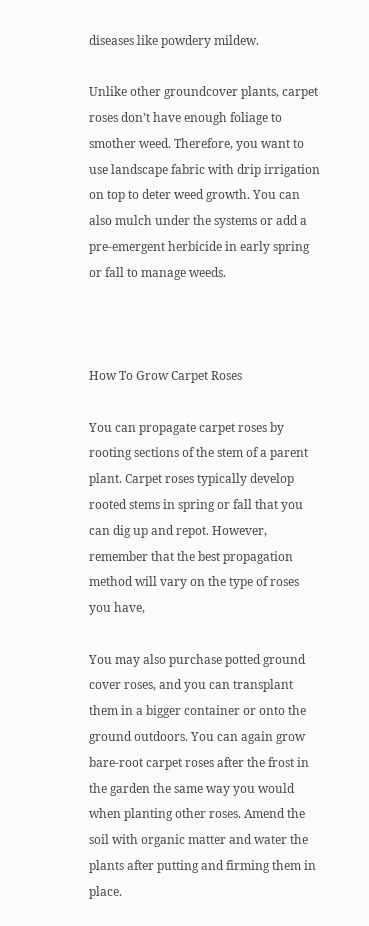diseases like powdery mildew.

Unlike other groundcover plants, carpet roses don’t have enough foliage to smother weed. Therefore, you want to use landscape fabric with drip irrigation on top to deter weed growth. You can also mulch under the systems or add a pre-emergent herbicide in early spring or fall to manage weeds.



How To Grow Carpet Roses

You can propagate carpet roses by rooting sections of the stem of a parent plant. Carpet roses typically develop rooted stems in spring or fall that you can dig up and repot. However, remember that the best propagation method will vary on the type of roses you have,

You may also purchase potted ground cover roses, and you can transplant them in a bigger container or onto the ground outdoors. You can again grow bare-root carpet roses after the frost in the garden the same way you would when planting other roses. Amend the soil with organic matter and water the plants after putting and firming them in place.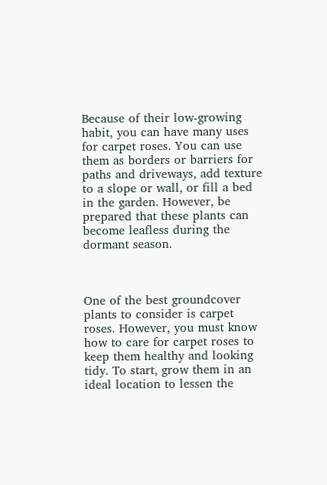Because of their low-growing habit, you can have many uses for carpet roses. You can use them as borders or barriers for paths and driveways, add texture to a slope or wall, or fill a bed in the garden. However, be prepared that these plants can become leafless during the dormant season.



One of the best groundcover plants to consider is carpet roses. However, you must know how to care for carpet roses to keep them healthy and looking tidy. To start, grow them in an ideal location to lessen the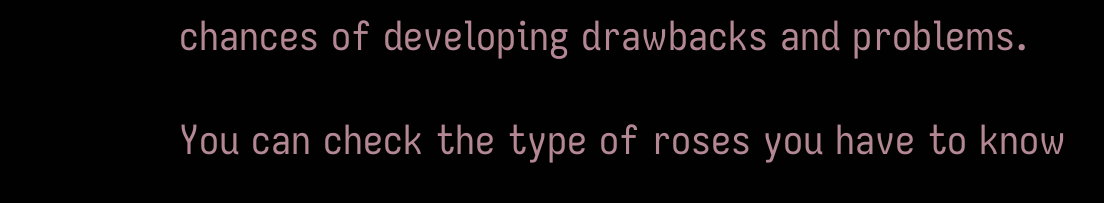chances of developing drawbacks and problems.

You can check the type of roses you have to know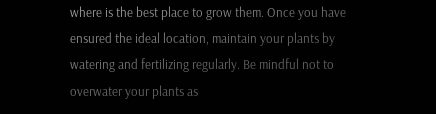where is the best place to grow them. Once you have ensured the ideal location, maintain your plants by watering and fertilizing regularly. Be mindful not to overwater your plants as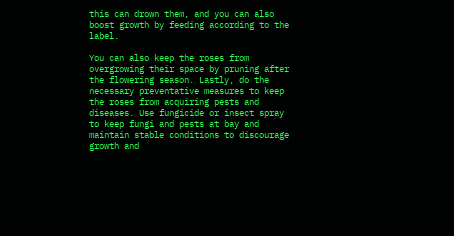this can drown them, and you can also boost growth by feeding according to the label.

You can also keep the roses from overgrowing their space by pruning after the flowering season. Lastly, do the necessary preventative measures to keep the roses from acquiring pests and diseases. Use fungicide or insect spray to keep fungi and pests at bay and maintain stable conditions to discourage growth and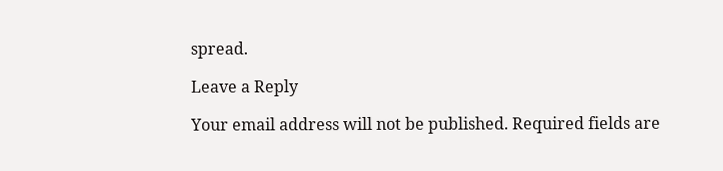spread.

Leave a Reply

Your email address will not be published. Required fields are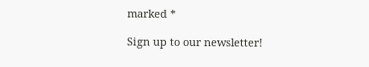marked *

Sign up to our newsletter!